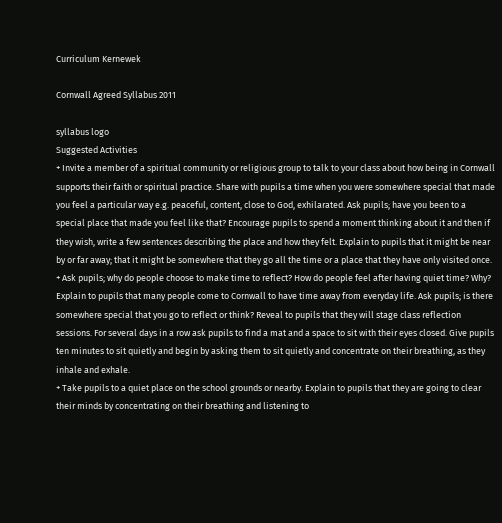Curriculum Kernewek

Cornwall Agreed Syllabus 2011

syllabus logo
Suggested Activities
+ Invite a member of a spiritual community or religious group to talk to your class about how being in Cornwall supports their faith or spiritual practice. Share with pupils a time when you were somewhere special that made you feel a particular way e.g. peaceful, content, close to God, exhilarated. Ask pupils; have you been to a special place that made you feel like that? Encourage pupils to spend a moment thinking about it and then if they wish, write a few sentences describing the place and how they felt. Explain to pupils that it might be near by or far away; that it might be somewhere that they go all the time or a place that they have only visited once.
+ Ask pupils; why do people choose to make time to reflect? How do people feel after having quiet time? Why? Explain to pupils that many people come to Cornwall to have time away from everyday life. Ask pupils; is there somewhere special that you go to reflect or think? Reveal to pupils that they will stage class reflection sessions. For several days in a row ask pupils to find a mat and a space to sit with their eyes closed. Give pupils ten minutes to sit quietly and begin by asking them to sit quietly and concentrate on their breathing, as they inhale and exhale.
+ Take pupils to a quiet place on the school grounds or nearby. Explain to pupils that they are going to clear their minds by concentrating on their breathing and listening to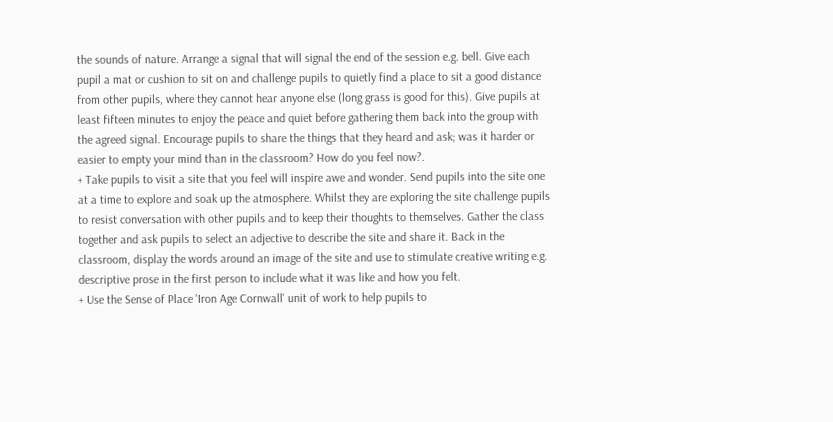the sounds of nature. Arrange a signal that will signal the end of the session e.g. bell. Give each pupil a mat or cushion to sit on and challenge pupils to quietly find a place to sit a good distance from other pupils, where they cannot hear anyone else (long grass is good for this). Give pupils at least fifteen minutes to enjoy the peace and quiet before gathering them back into the group with the agreed signal. Encourage pupils to share the things that they heard and ask; was it harder or easier to empty your mind than in the classroom? How do you feel now?.
+ Take pupils to visit a site that you feel will inspire awe and wonder. Send pupils into the site one at a time to explore and soak up the atmosphere. Whilst they are exploring the site challenge pupils to resist conversation with other pupils and to keep their thoughts to themselves. Gather the class together and ask pupils to select an adjective to describe the site and share it. Back in the classroom, display the words around an image of the site and use to stimulate creative writing e.g. descriptive prose in the first person to include what it was like and how you felt.
+ Use the Sense of Place 'Iron Age Cornwall' unit of work to help pupils to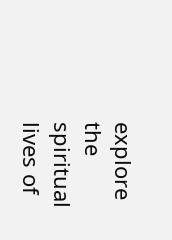explore the spiritual lives of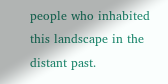people who inhabited this landscape in the distant past.